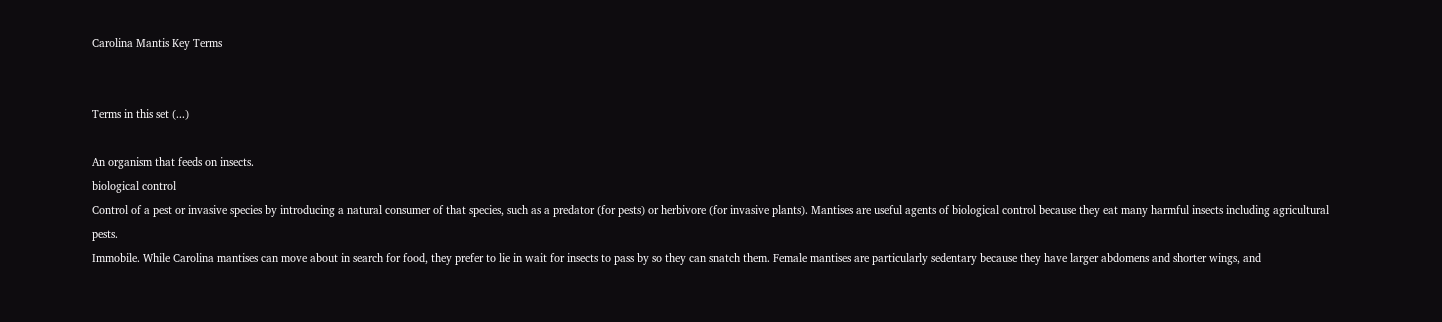Carolina Mantis Key Terms


Terms in this set (...)

An organism that feeds on insects.
biological control
Control of a pest or invasive species by introducing a natural consumer of that species, such as a predator (for pests) or herbivore (for invasive plants). Mantises are useful agents of biological control because they eat many harmful insects including agricultural pests.
Immobile. While Carolina mantises can move about in search for food, they prefer to lie in wait for insects to pass by so they can snatch them. Female mantises are particularly sedentary because they have larger abdomens and shorter wings, and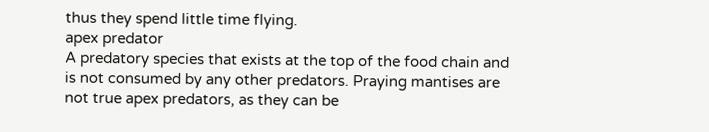thus they spend little time flying.
apex predator
A predatory species that exists at the top of the food chain and is not consumed by any other predators. Praying mantises are not true apex predators, as they can be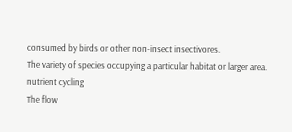consumed by birds or other non-insect insectivores.
The variety of species occupying a particular habitat or larger area.
nutrient cycling
The flow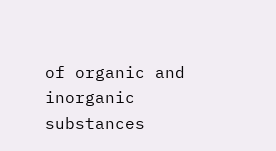of organic and inorganic substances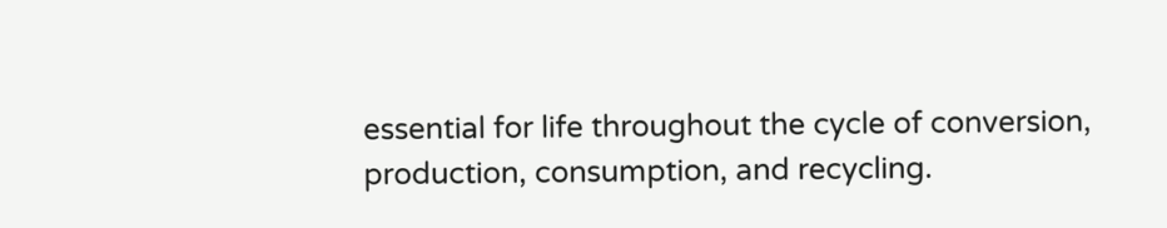essential for life throughout the cycle of conversion, production, consumption, and recycling.